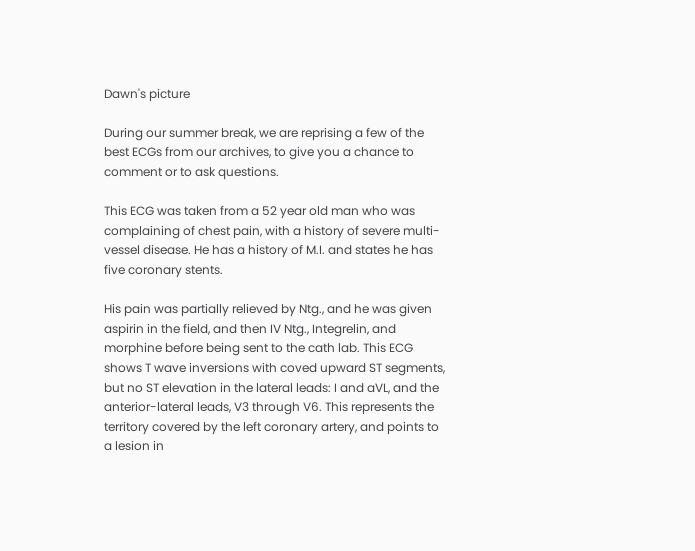Dawn's picture

During our summer break, we are reprising a few of the best ECGs from our archives, to give you a chance to comment or to ask questions.

This ECG was taken from a 52 year old man who was complaining of chest pain, with a history of severe multi-vessel disease. He has a history of M.I. and states he has five coronary stents.

His pain was partially relieved by Ntg., and he was given aspirin in the field, and then IV Ntg., Integrelin, and morphine before being sent to the cath lab. This ECG shows T wave inversions with coved upward ST segments, but no ST elevation in the lateral leads: I and aVL, and the anterior-lateral leads, V3 through V6. This represents the territory covered by the left coronary artery, and points to a lesion in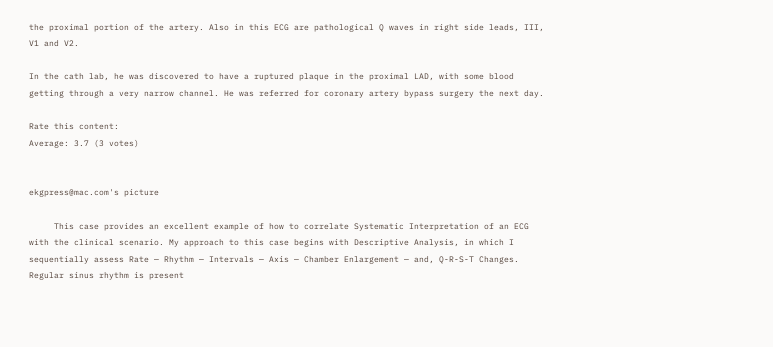the proximal portion of the artery. Also in this ECG are pathological Q waves in right side leads, III, V1 and V2.

In the cath lab, he was discovered to have a ruptured plaque in the proximal LAD, with some blood getting through a very narrow channel. He was referred for coronary artery bypass surgery the next day.

Rate this content:
Average: 3.7 (3 votes)


ekgpress@mac.com's picture

     This case provides an excellent example of how to correlate Systematic Interpretation of an ECG with the clinical scenario. My approach to this case begins with Descriptive Analysis, in which I sequentially assess Rate — Rhythm — Intervals — Axis — Chamber Enlargement — and, Q-R-S-T Changes. Regular sinus rhythm is present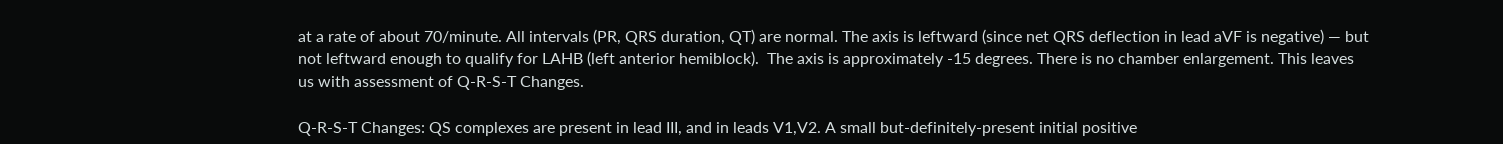at a rate of about 70/minute. All intervals (PR, QRS duration, QT) are normal. The axis is leftward (since net QRS deflection in lead aVF is negative) — but not leftward enough to qualify for LAHB (left anterior hemiblock).  The axis is approximately -15 degrees. There is no chamber enlargement. This leaves us with assessment of Q-R-S-T Changes.

Q-R-S-T Changes: QS complexes are present in lead III, and in leads V1,V2. A small but-definitely-present initial positive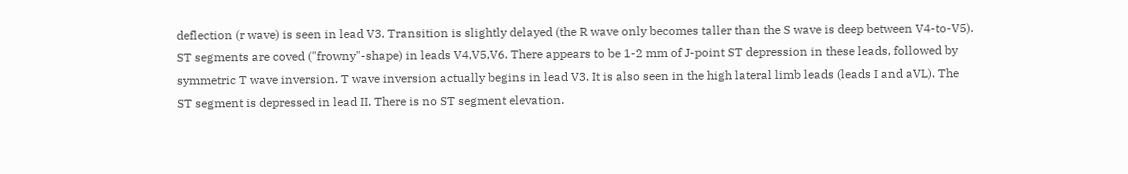deflection (r wave) is seen in lead V3. Transition is slightly delayed (the R wave only becomes taller than the S wave is deep between V4-to-V5). ST segments are coved ("frowny"-shape) in leads V4,V5,V6. There appears to be 1-2 mm of J-point ST depression in these leads, followed by symmetric T wave inversion. T wave inversion actually begins in lead V3. It is also seen in the high lateral limb leads (leads I and aVL). The ST segment is depressed in lead II. There is no ST segment elevation.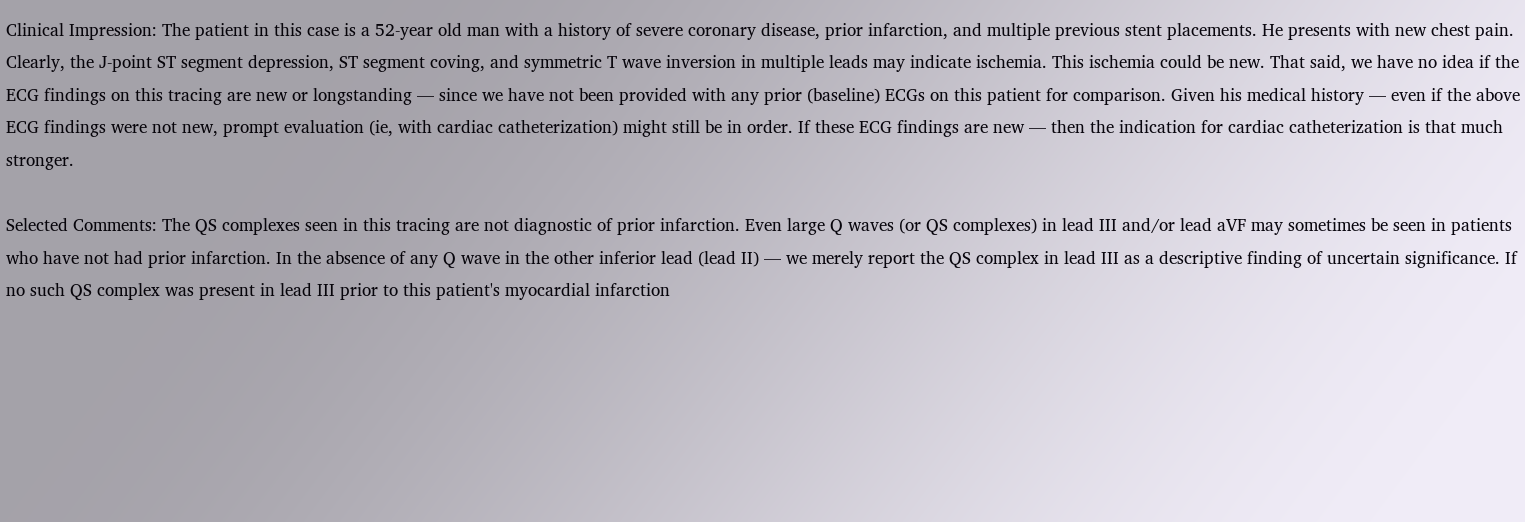Clinical Impression: The patient in this case is a 52-year old man with a history of severe coronary disease, prior infarction, and multiple previous stent placements. He presents with new chest pain. Clearly, the J-point ST segment depression, ST segment coving, and symmetric T wave inversion in multiple leads may indicate ischemia. This ischemia could be new. That said, we have no idea if the ECG findings on this tracing are new or longstanding — since we have not been provided with any prior (baseline) ECGs on this patient for comparison. Given his medical history — even if the above ECG findings were not new, prompt evaluation (ie, with cardiac catheterization) might still be in order. If these ECG findings are new — then the indication for cardiac catheterization is that much stronger.

Selected Comments: The QS complexes seen in this tracing are not diagnostic of prior infarction. Even large Q waves (or QS complexes) in lead III and/or lead aVF may sometimes be seen in patients who have not had prior infarction. In the absence of any Q wave in the other inferior lead (lead II) — we merely report the QS complex in lead III as a descriptive finding of uncertain significance. If no such QS complex was present in lead III prior to this patient's myocardial infarction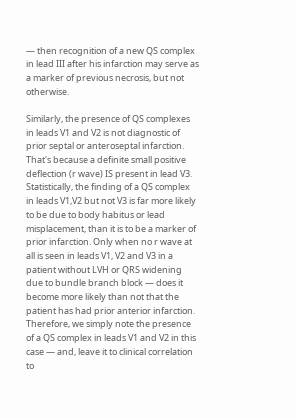— then recognition of a new QS complex in lead III after his infarction may serve as a marker of previous necrosis, but not otherwise.

Similarly, the presence of QS complexes in leads V1 and V2 is not diagnostic of prior septal or anteroseptal infarction. That's because a definite small positive deflection (r wave) IS present in lead V3. Statistically, the finding of a QS complex in leads V1,V2 but not V3 is far more likely to be due to body habitus or lead misplacement, than it is to be a marker of prior infarction. Only when no r wave at all is seen in leads V1, V2 and V3 in a patient without LVH or QRS widening due to bundle branch block — does it become more likely than not that the patient has had prior anterior infarction. Therefore, we simply note the presence of a QS complex in leads V1 and V2 in this case — and, leave it to clinical correlation to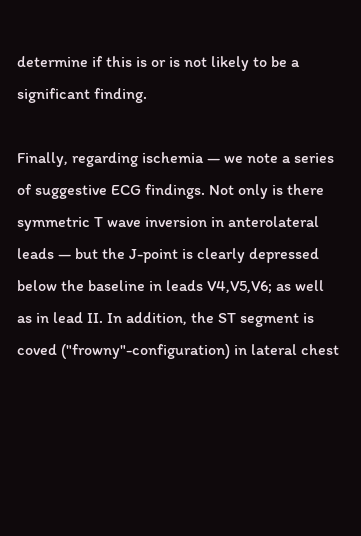determine if this is or is not likely to be a significant finding.

Finally, regarding ischemia — we note a series of suggestive ECG findings. Not only is there symmetric T wave inversion in anterolateral leads — but the J-point is clearly depressed below the baseline in leads V4,V5,V6; as well as in lead II. In addition, the ST segment is coved ("frowny"-configuration) in lateral chest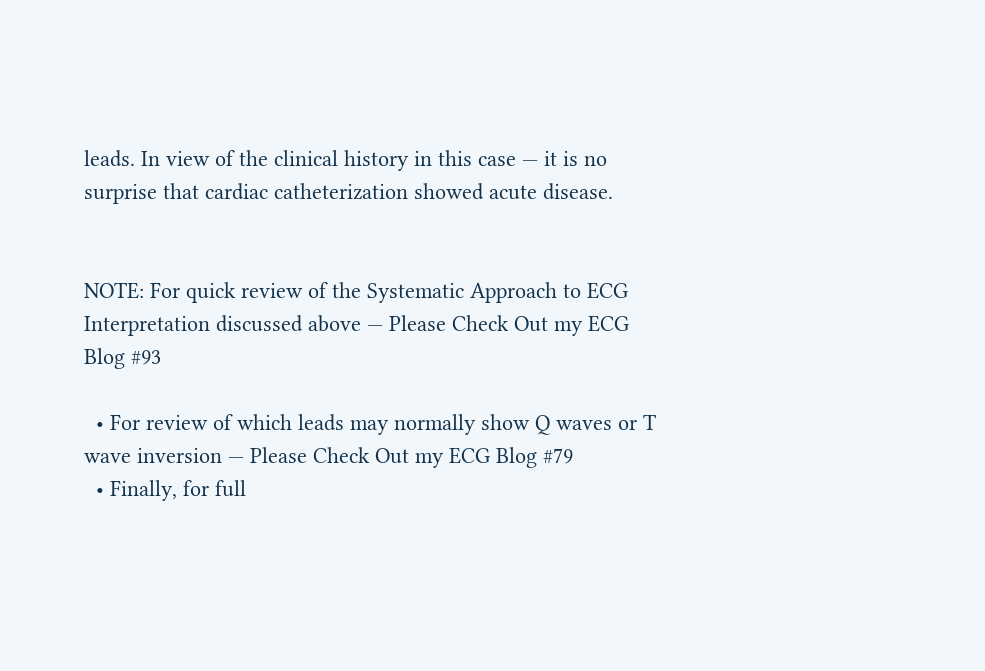leads. In view of the clinical history in this case — it is no surprise that cardiac catheterization showed acute disease.


NOTE: For quick review of the Systematic Approach to ECG Interpretation discussed above — Please Check Out my ECG Blog #93

  • For review of which leads may normally show Q waves or T wave inversion — Please Check Out my ECG Blog #79
  • Finally, for full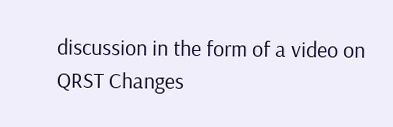discussion in the form of a video on QRST Changes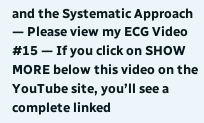and the Systematic Approach — Please view my ECG Video #15 — If you click on SHOW MORE below this video on the YouTube site, you’ll see a complete linked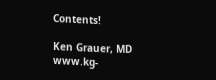Contents!

Ken Grauer, MD  www.kg-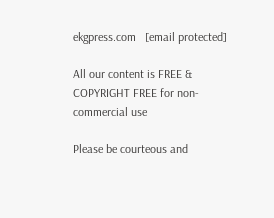ekgpress.com   [email protected]

All our content is FREE & COPYRIGHT FREE for non-commercial use

Please be courteous and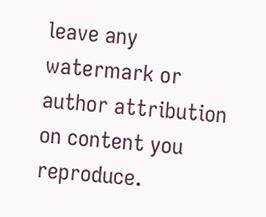leave any watermark or author attribution on content you reproduce.